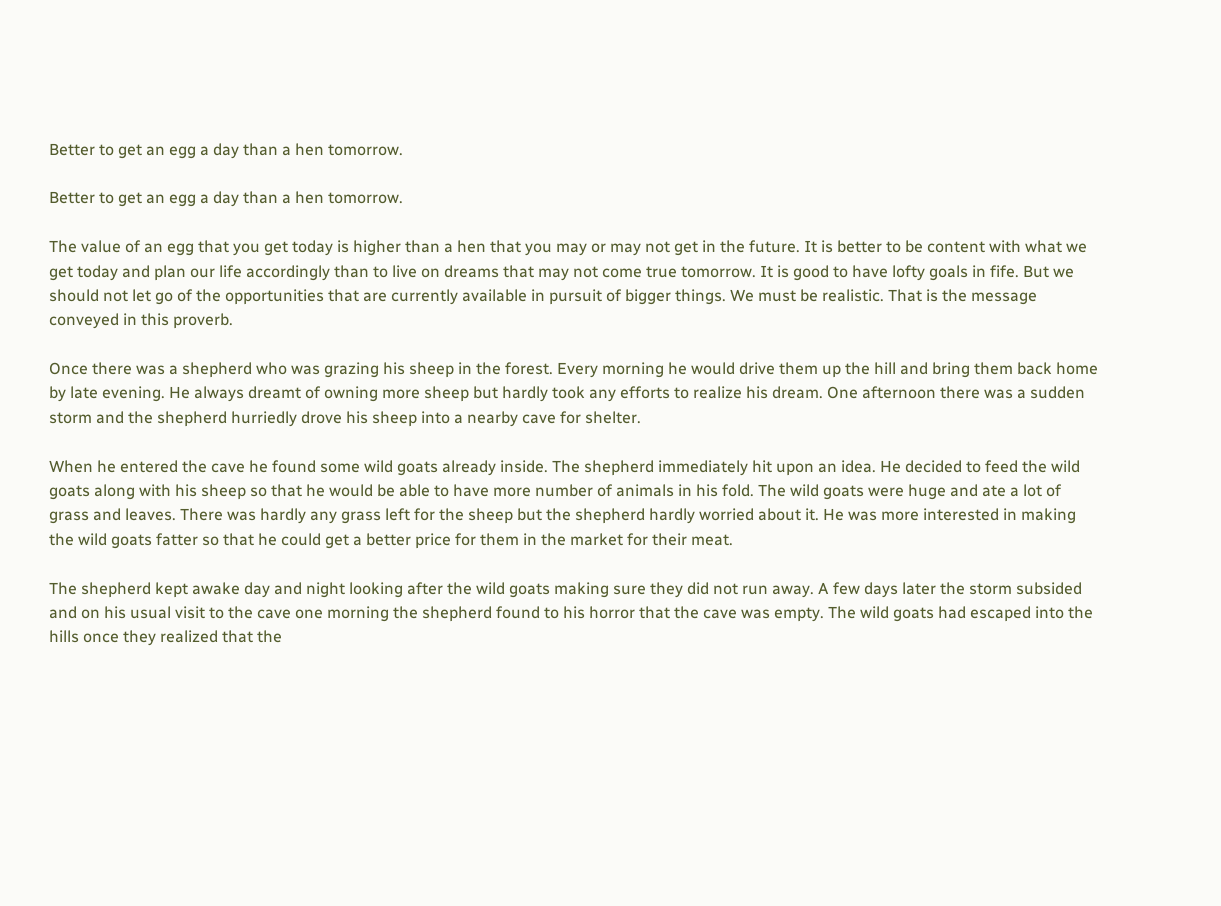Better to get an egg a day than a hen tomorrow.

Better to get an egg a day than a hen tomorrow.

The value of an egg that you get today is higher than a hen that you may or may not get in the future. It is better to be content with what we get today and plan our life accordingly than to live on dreams that may not come true tomorrow. It is good to have lofty goals in fife. But we should not let go of the opportunities that are currently available in pursuit of bigger things. We must be realistic. That is the message conveyed in this proverb.

Once there was a shepherd who was grazing his sheep in the forest. Every morning he would drive them up the hill and bring them back home by late evening. He always dreamt of owning more sheep but hardly took any efforts to realize his dream. One afternoon there was a sudden storm and the shepherd hurriedly drove his sheep into a nearby cave for shelter.

When he entered the cave he found some wild goats already inside. The shepherd immediately hit upon an idea. He decided to feed the wild goats along with his sheep so that he would be able to have more number of animals in his fold. The wild goats were huge and ate a lot of grass and leaves. There was hardly any grass left for the sheep but the shepherd hardly worried about it. He was more interested in making the wild goats fatter so that he could get a better price for them in the market for their meat.

The shepherd kept awake day and night looking after the wild goats making sure they did not run away. A few days later the storm subsided and on his usual visit to the cave one morning the shepherd found to his horror that the cave was empty. The wild goats had escaped into the hills once they realized that the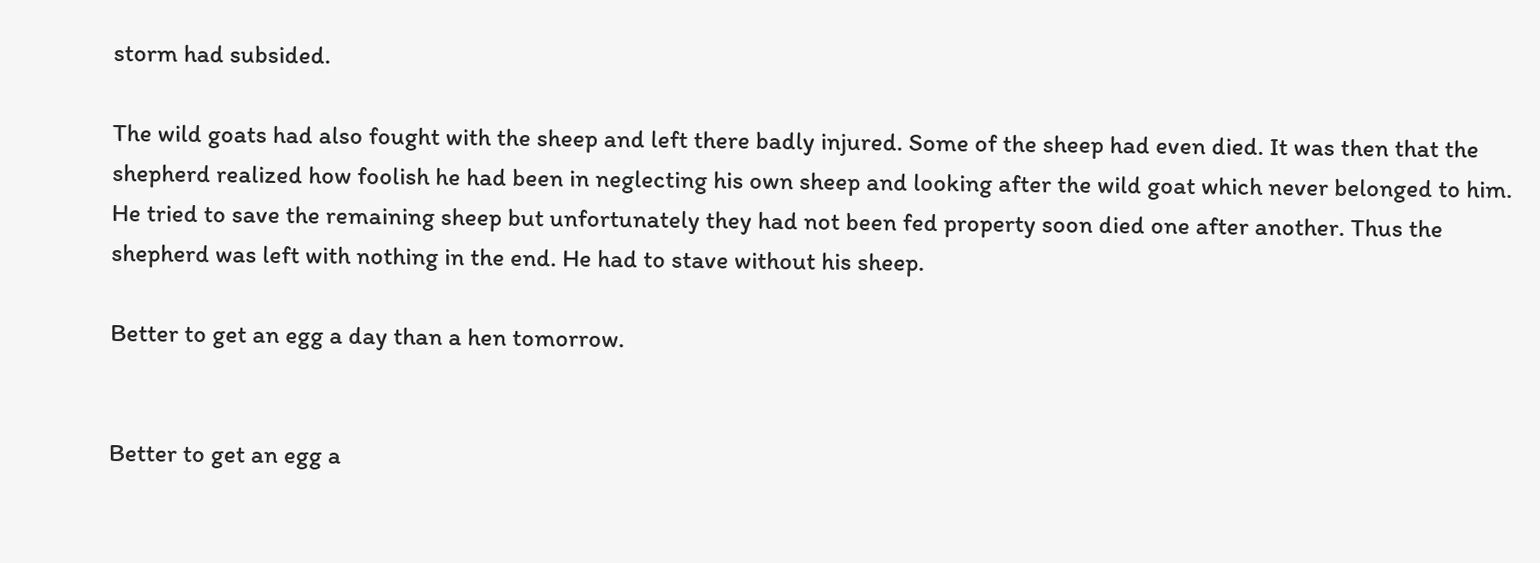storm had subsided.

The wild goats had also fought with the sheep and left there badly injured. Some of the sheep had even died. It was then that the shepherd realized how foolish he had been in neglecting his own sheep and looking after the wild goat which never belonged to him. He tried to save the remaining sheep but unfortunately they had not been fed property soon died one after another. Thus the shepherd was left with nothing in the end. He had to stave without his sheep.

Better to get an egg a day than a hen tomorrow.


Better to get an egg a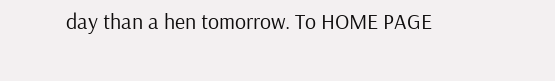day than a hen tomorrow. To HOME PAGE